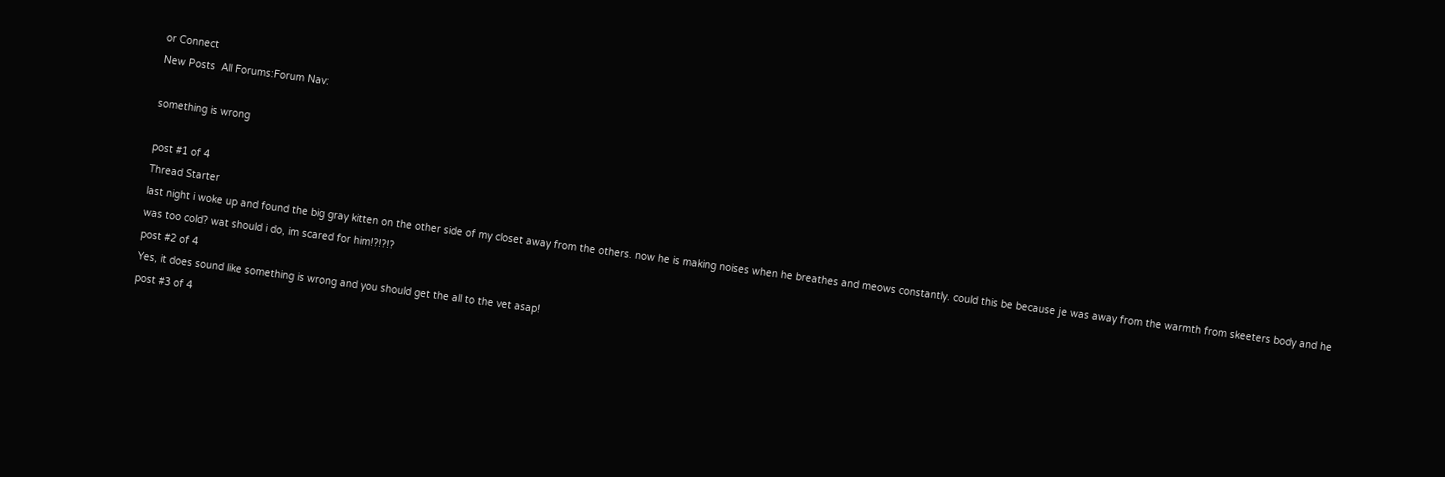or Connect
New Posts  All Forums:Forum Nav:

something is wrong

post #1 of 4
Thread Starter
last night i woke up and found the big gray kitten on the other side of my closet away from the others. now he is making noises when he breathes and meows constantly. could this be because je was away from the warmth from skeeters body and he was too cold? wat should i do, im scared for him!?!?!?
post #2 of 4
Yes, it does sound like something is wrong and you should get the all to the vet asap!
post #3 of 4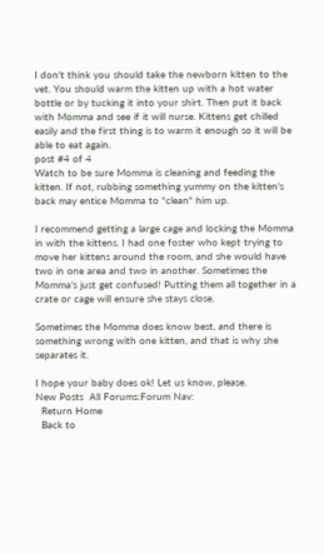I don't think you should take the newborn kitten to the vet. You should warm the kitten up with a hot water bottle or by tucking it into your shirt. Then put it back with Momma and see if it will nurse. Kittens get chilled easily and the first thing is to warm it enough so it will be able to eat again.
post #4 of 4
Watch to be sure Momma is cleaning and feeding the kitten. If not, rubbing something yummy on the kitten's back may entice Momma to "clean" him up.

I recommend getting a large cage and locking the Momma in with the kittens. I had one foster who kept trying to move her kittens around the room, and she would have two in one area and two in another. Sometimes the Momma's just get confused! Putting them all together in a crate or cage will ensure she stays close.

Sometimes the Momma does know best, and there is something wrong with one kitten, and that is why she separates it.

I hope your baby does ok! Let us know, please.
New Posts  All Forums:Forum Nav:
  Return Home
  Back to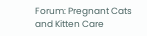Forum: Pregnant Cats and Kitten Care